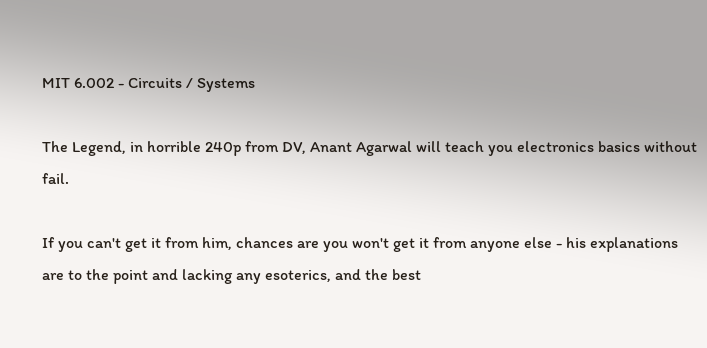MIT 6.002 - Circuits / Systems

The Legend, in horrible 240p from DV, Anant Agarwal will teach you electronics basics without fail.

If you can't get it from him, chances are you won't get it from anyone else - his explanations are to the point and lacking any esoterics, and the best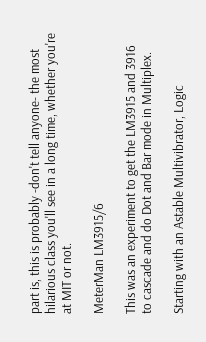part is, this is probably -don't tell anyone- the most hilarious class you'll see in a long time, whether you're at MIT or not.

MeterMan LM3915/6

This was an experiment to get the LM3915 and 3916 to cascade and do Dot and Bar mode in Multiplex.

Starting with an Astable Multivibrator, Logic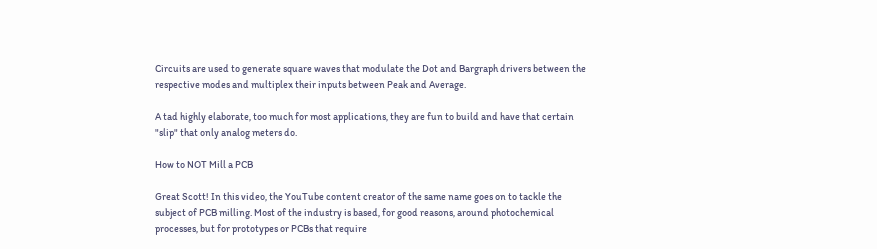Circuits are used to generate square waves that modulate the Dot and Bargraph drivers between the respective modes and multiplex their inputs between Peak and Average.

A tad highly elaborate, too much for most applications, they are fun to build and have that certain "slip" that only analog meters do.

How to NOT Mill a PCB

Great Scott! In this video, the YouTube content creator of the same name goes on to tackle the subject of PCB milling. Most of the industry is based, for good reasons, around photochemical processes, but for prototypes or PCBs that require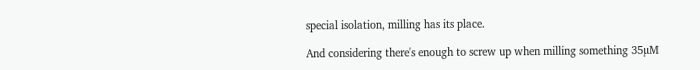special isolation, milling has its place.

And considering there's enough to screw up when milling something 35µM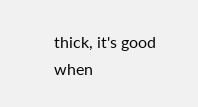thick, it's good when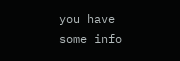you have some info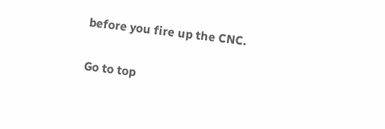before you fire up the CNC.

Go to top